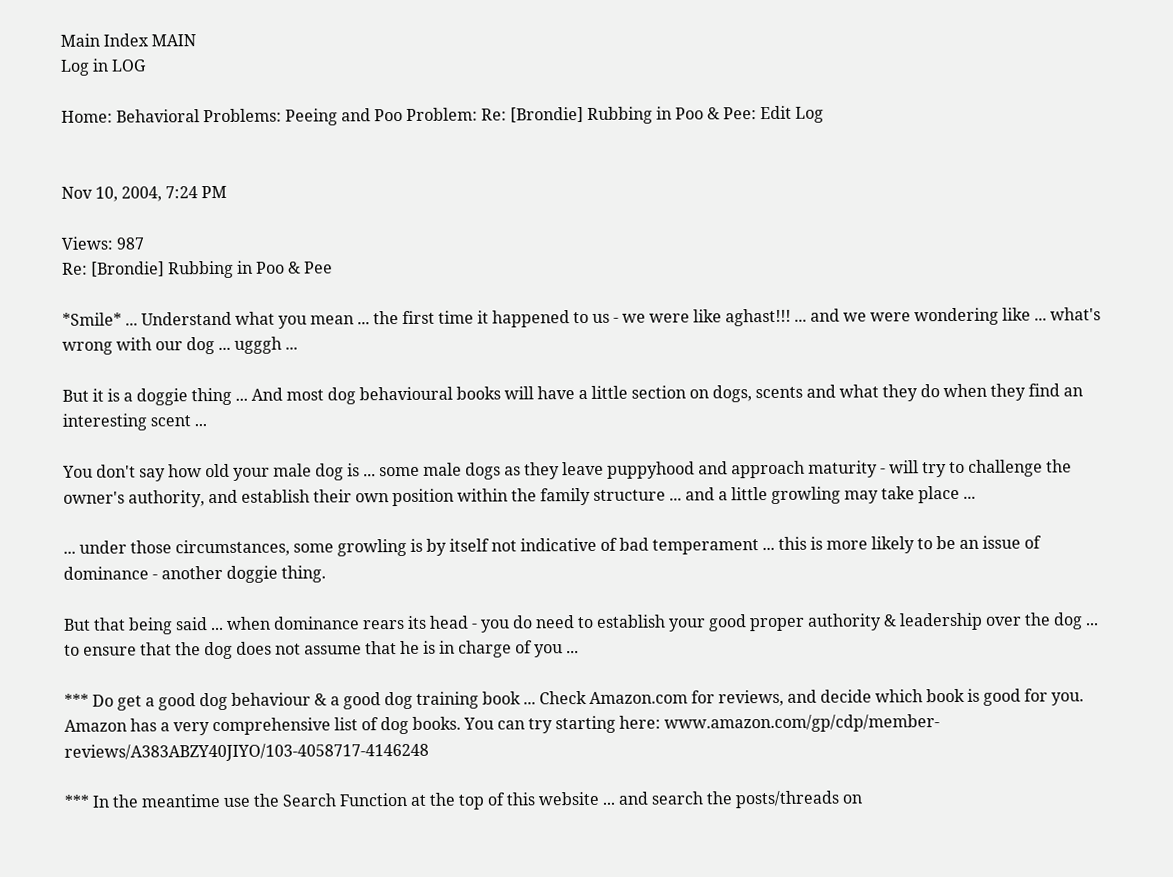Main Index MAIN
Log in LOG

Home: Behavioral Problems: Peeing and Poo Problem: Re: [Brondie] Rubbing in Poo & Pee: Edit Log


Nov 10, 2004, 7:24 PM

Views: 987
Re: [Brondie] Rubbing in Poo & Pee

*Smile* ... Understand what you mean ... the first time it happened to us - we were like aghast!!! ... and we were wondering like ... what's wrong with our dog ... ugggh ...

But it is a doggie thing ... And most dog behavioural books will have a little section on dogs, scents and what they do when they find an interesting scent ...

You don't say how old your male dog is ... some male dogs as they leave puppyhood and approach maturity - will try to challenge the owner's authority, and establish their own position within the family structure ... and a little growling may take place ...

... under those circumstances, some growling is by itself not indicative of bad temperament ... this is more likely to be an issue of dominance - another doggie thing.

But that being said ... when dominance rears its head - you do need to establish your good proper authority & leadership over the dog ... to ensure that the dog does not assume that he is in charge of you ...

*** Do get a good dog behaviour & a good dog training book ... Check Amazon.com for reviews, and decide which book is good for you. Amazon has a very comprehensive list of dog books. You can try starting here: www.amazon.com/gp/cdp/member-reviews/A383ABZY40JIYO/103-4058717-4146248

*** In the meantime use the Search Function at the top of this website ... and search the posts/threads on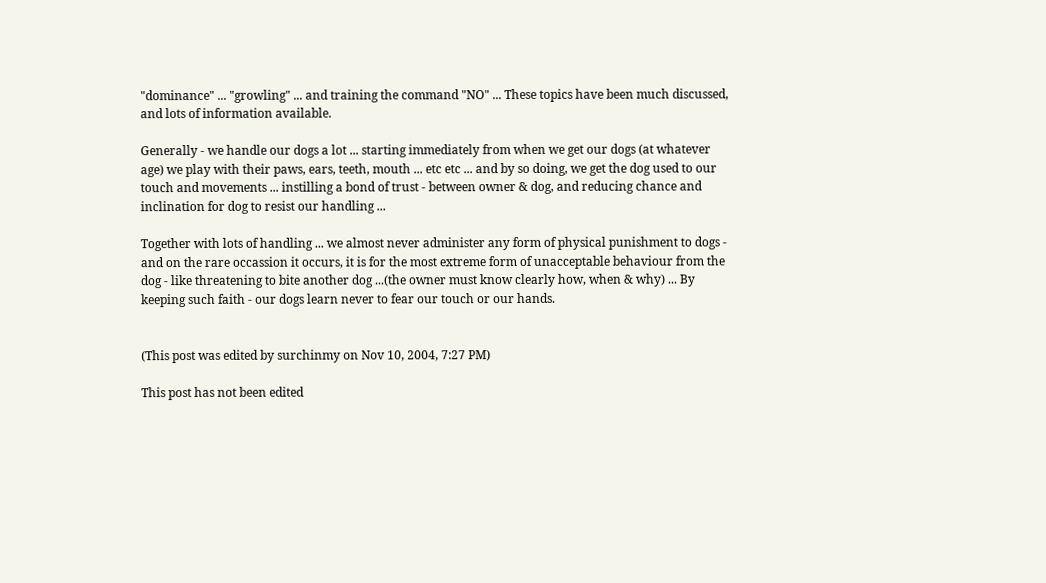"dominance" ... "growling" ... and training the command "NO" ... These topics have been much discussed, and lots of information available.

Generally - we handle our dogs a lot ... starting immediately from when we get our dogs (at whatever age) we play with their paws, ears, teeth, mouth ... etc etc ... and by so doing, we get the dog used to our touch and movements ... instilling a bond of trust - between owner & dog, and reducing chance and inclination for dog to resist our handling ...

Together with lots of handling ... we almost never administer any form of physical punishment to dogs - and on the rare occassion it occurs, it is for the most extreme form of unacceptable behaviour from the dog - like threatening to bite another dog ...(the owner must know clearly how, when & why) ... By keeping such faith - our dogs learn never to fear our touch or our hands.


(This post was edited by surchinmy on Nov 10, 2004, 7:27 PM)

This post has not been edited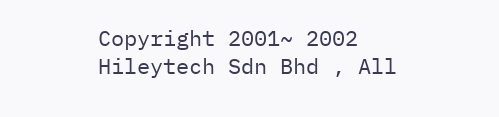Copyright 2001~ 2002 Hileytech Sdn Bhd , All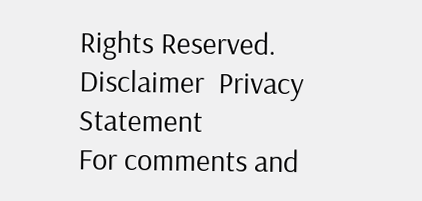Rights Reserved.  Disclaimer  Privacy Statement
For comments and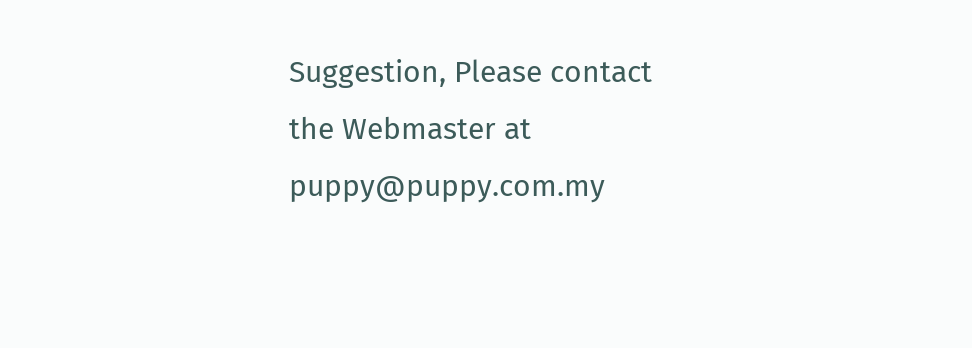Suggestion, Please contact the Webmaster at puppy@puppy.com.my